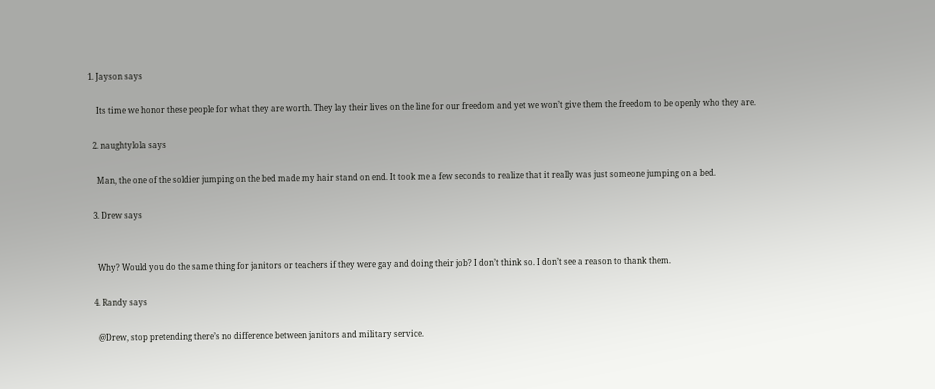1. Jayson says

    Its time we honor these people for what they are worth. They lay their lives on the line for our freedom and yet we won’t give them the freedom to be openly who they are.

  2. naughtylola says

    Man, the one of the soldier jumping on the bed made my hair stand on end. It took me a few seconds to realize that it really was just someone jumping on a bed.

  3. Drew says


    Why? Would you do the same thing for janitors or teachers if they were gay and doing their job? I don’t think so. I don’t see a reason to thank them.

  4. Randy says

    @Drew, stop pretending there’s no difference between janitors and military service.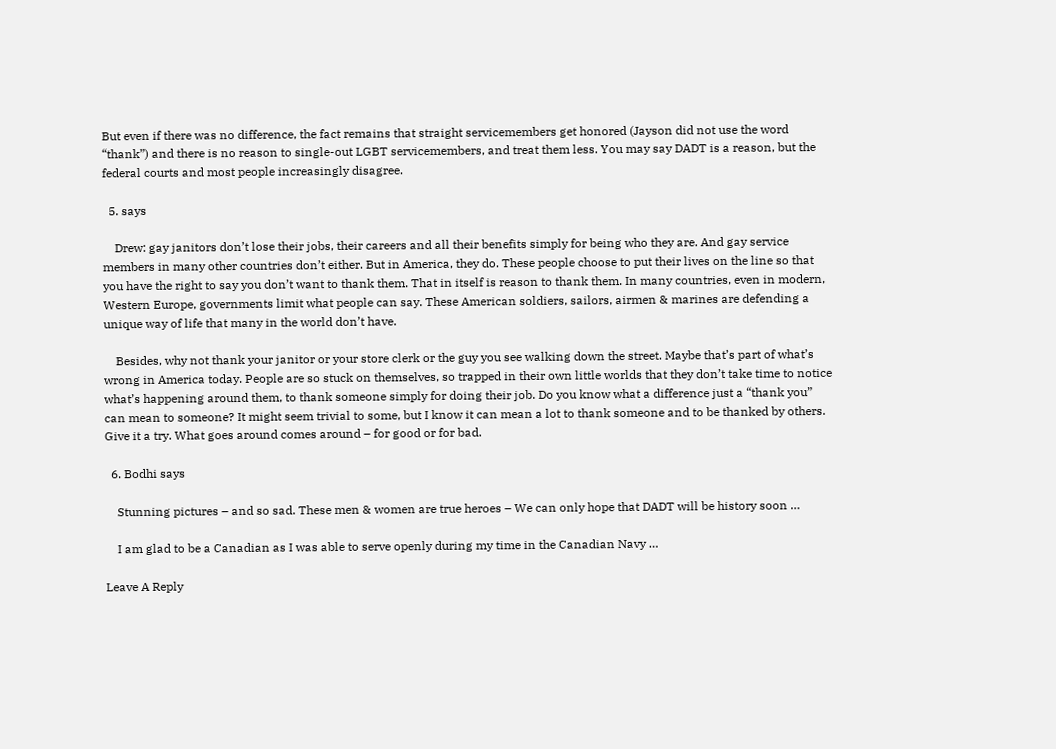But even if there was no difference, the fact remains that straight servicemembers get honored (Jayson did not use the word “thank”) and there is no reason to single-out LGBT servicemembers, and treat them less. You may say DADT is a reason, but the federal courts and most people increasingly disagree.

  5. says

    Drew: gay janitors don’t lose their jobs, their careers and all their benefits simply for being who they are. And gay service members in many other countries don’t either. But in America, they do. These people choose to put their lives on the line so that you have the right to say you don’t want to thank them. That in itself is reason to thank them. In many countries, even in modern, Western Europe, governments limit what people can say. These American soldiers, sailors, airmen & marines are defending a unique way of life that many in the world don’t have.

    Besides, why not thank your janitor or your store clerk or the guy you see walking down the street. Maybe that’s part of what’s wrong in America today. People are so stuck on themselves, so trapped in their own little worlds that they don’t take time to notice what’s happening around them, to thank someone simply for doing their job. Do you know what a difference just a “thank you” can mean to someone? It might seem trivial to some, but I know it can mean a lot to thank someone and to be thanked by others. Give it a try. What goes around comes around – for good or for bad.

  6. Bodhi says

    Stunning pictures – and so sad. These men & women are true heroes – We can only hope that DADT will be history soon …

    I am glad to be a Canadian as I was able to serve openly during my time in the Canadian Navy …

Leave A Reply